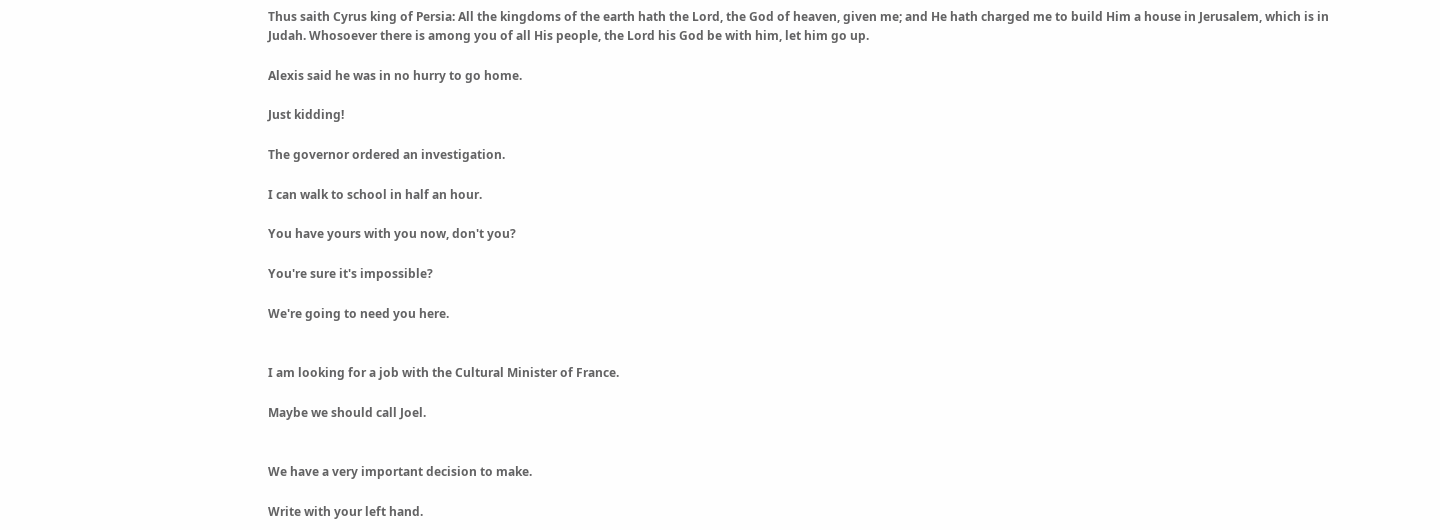Thus saith Cyrus king of Persia: All the kingdoms of the earth hath the Lord, the God of heaven, given me; and He hath charged me to build Him a house in Jerusalem, which is in Judah. Whosoever there is among you of all His people, the Lord his God be with him, let him go up.

Alexis said he was in no hurry to go home.

Just kidding!

The governor ordered an investigation.

I can walk to school in half an hour.

You have yours with you now, don't you?

You're sure it's impossible?

We're going to need you here.


I am looking for a job with the Cultural Minister of France.

Maybe we should call Joel.


We have a very important decision to make.

Write with your left hand.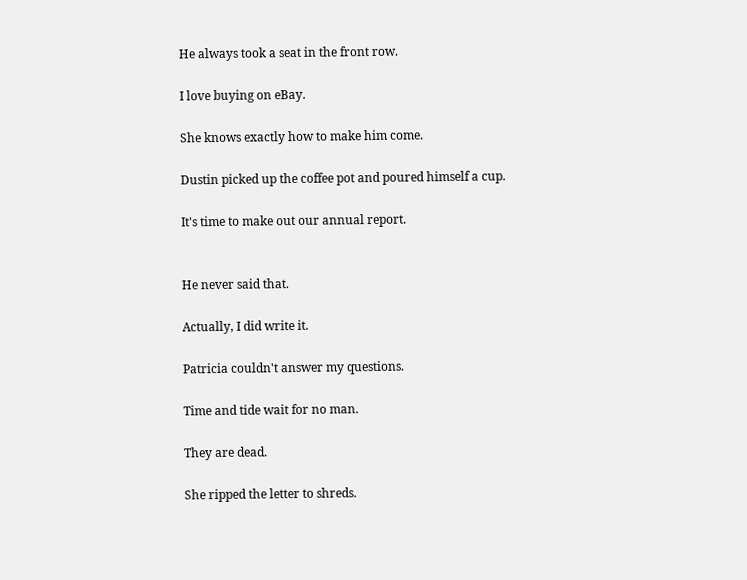He always took a seat in the front row.

I love buying on eBay.

She knows exactly how to make him come.

Dustin picked up the coffee pot and poured himself a cup.

It's time to make out our annual report.


He never said that.

Actually, I did write it.

Patricia couldn't answer my questions.

Time and tide wait for no man.

They are dead.

She ripped the letter to shreds.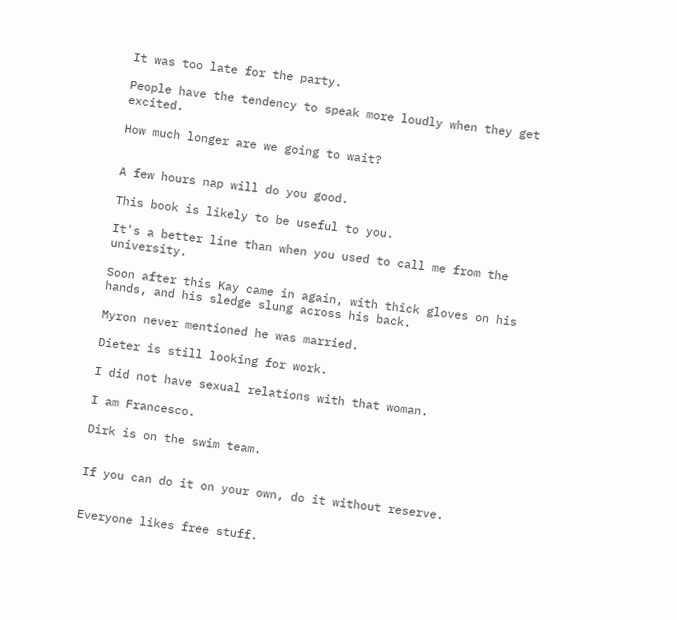It was too late for the party.

People have the tendency to speak more loudly when they get excited.

How much longer are we going to wait?


A few hours nap will do you good.

This book is likely to be useful to you.

It's a better line than when you used to call me from the university.

Soon after this Kay came in again, with thick gloves on his hands, and his sledge slung across his back.

Myron never mentioned he was married.

Dieter is still looking for work.

I did not have sexual relations with that woman.

I am Francesco.

Dirk is on the swim team.


If you can do it on your own, do it without reserve.


Everyone likes free stuff.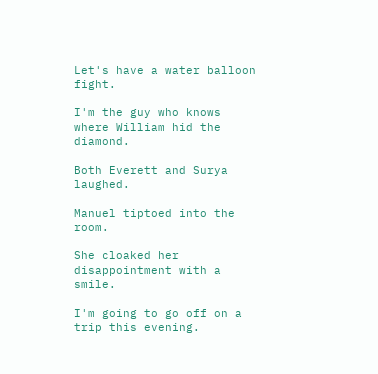Let's have a water balloon fight.

I'm the guy who knows where William hid the diamond.

Both Everett and Surya laughed.

Manuel tiptoed into the room.

She cloaked her disappointment with a smile.

I'm going to go off on a trip this evening.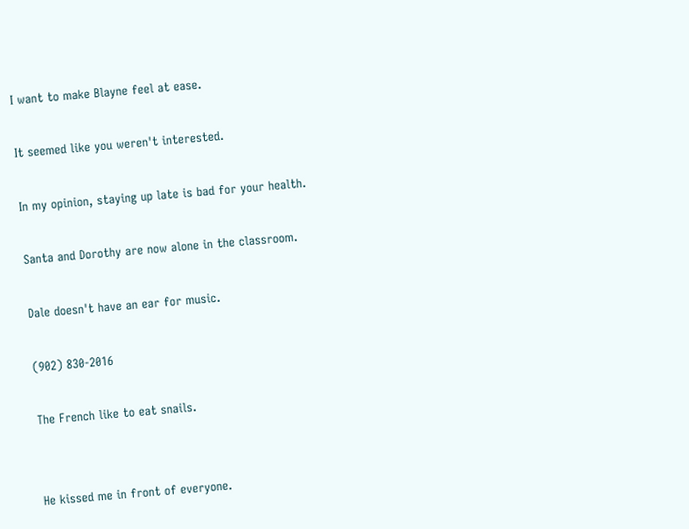I want to make Blayne feel at ease.

It seemed like you weren't interested.

In my opinion, staying up late is bad for your health.

Santa and Dorothy are now alone in the classroom.

Dale doesn't have an ear for music.

(902) 830-2016

The French like to eat snails.


He kissed me in front of everyone.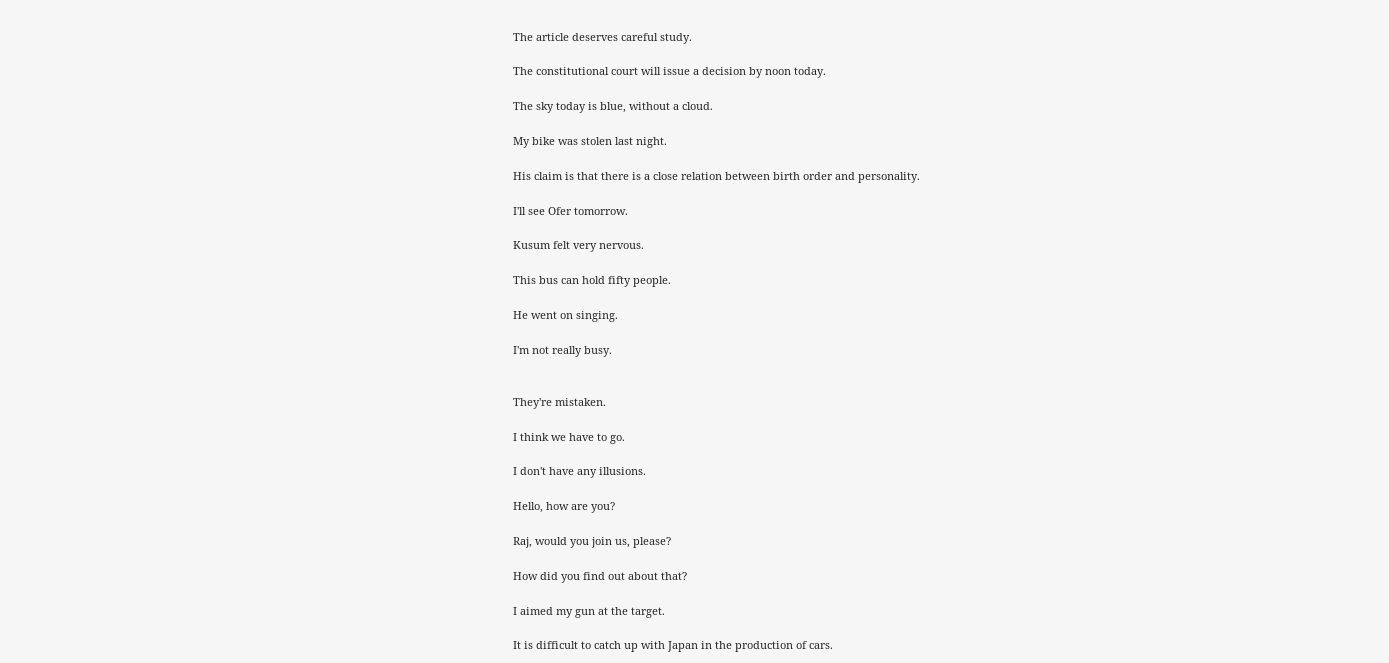The article deserves careful study.

The constitutional court will issue a decision by noon today.

The sky today is blue, without a cloud.

My bike was stolen last night.

His claim is that there is a close relation between birth order and personality.

I'll see Ofer tomorrow.

Kusum felt very nervous.

This bus can hold fifty people.

He went on singing.

I'm not really busy.


They're mistaken.

I think we have to go.

I don't have any illusions.

Hello, how are you?

Raj, would you join us, please?

How did you find out about that?

I aimed my gun at the target.

It is difficult to catch up with Japan in the production of cars.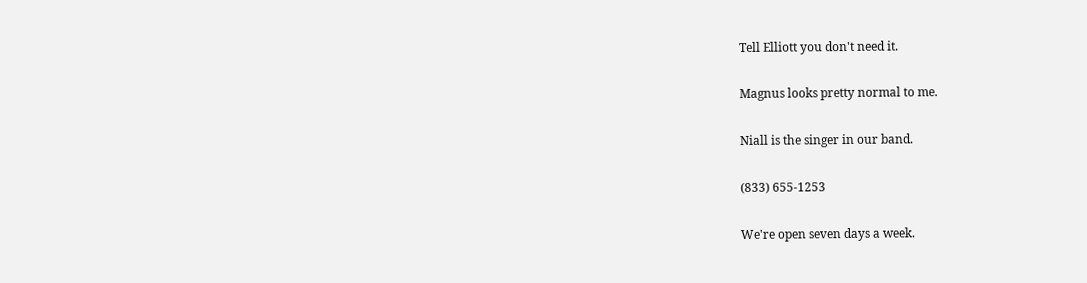Tell Elliott you don't need it.

Magnus looks pretty normal to me.

Niall is the singer in our band.

(833) 655-1253

We're open seven days a week.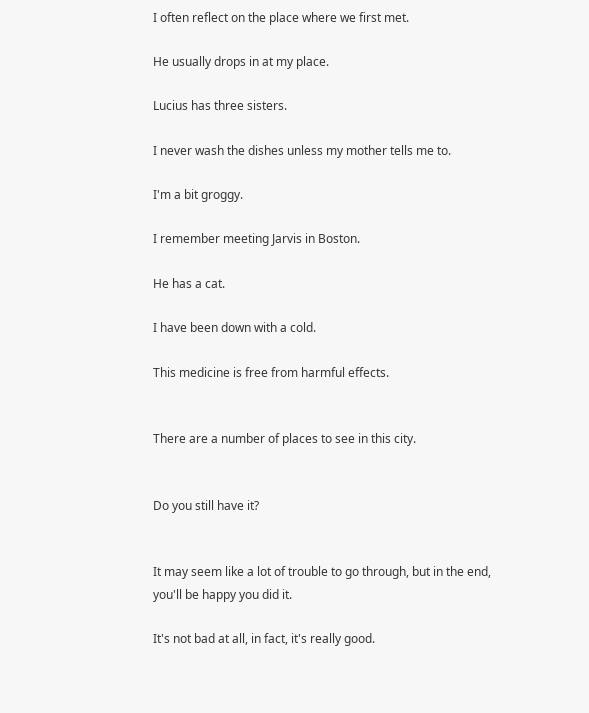I often reflect on the place where we first met.

He usually drops in at my place.

Lucius has three sisters.

I never wash the dishes unless my mother tells me to.

I'm a bit groggy.

I remember meeting Jarvis in Boston.

He has a cat.

I have been down with a cold.

This medicine is free from harmful effects.


There are a number of places to see in this city.


Do you still have it?


It may seem like a lot of trouble to go through, but in the end, you'll be happy you did it.

It's not bad at all, in fact, it's really good.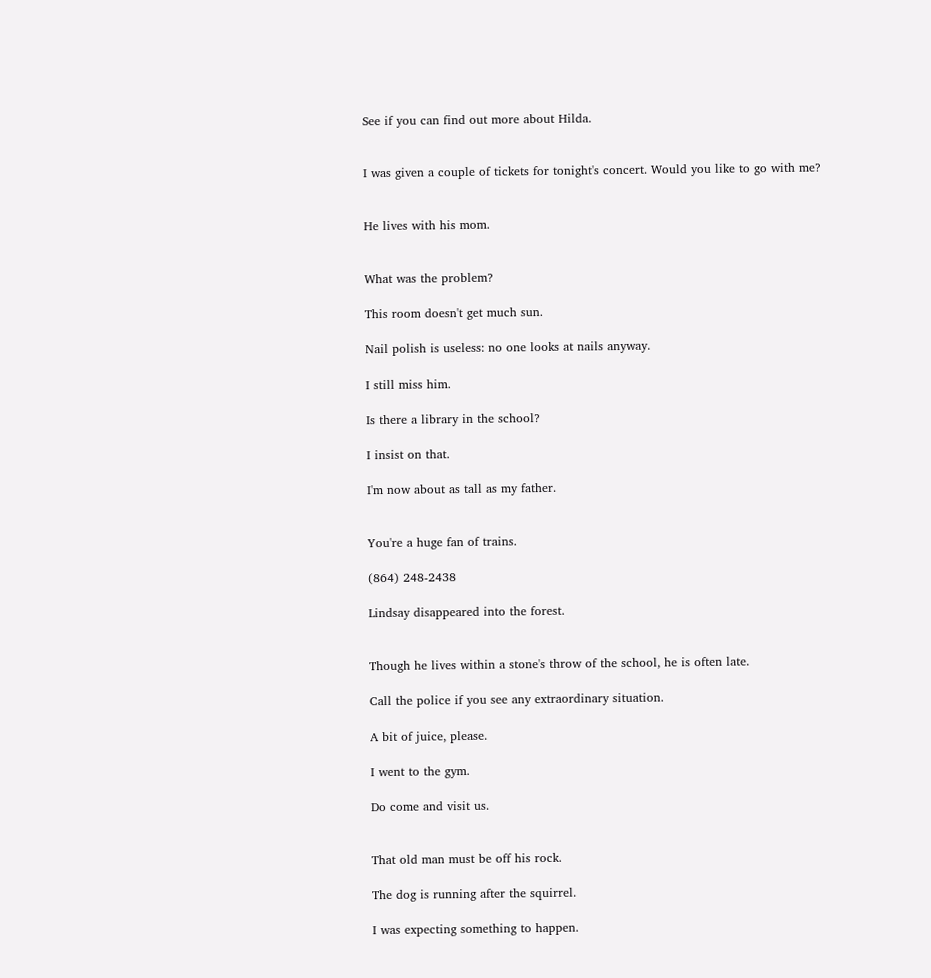See if you can find out more about Hilda.


I was given a couple of tickets for tonight's concert. Would you like to go with me?


He lives with his mom.


What was the problem?

This room doesn't get much sun.

Nail polish is useless: no one looks at nails anyway.

I still miss him.

Is there a library in the school?

I insist on that.

I'm now about as tall as my father.


You're a huge fan of trains.

(864) 248-2438

Lindsay disappeared into the forest.


Though he lives within a stone's throw of the school, he is often late.

Call the police if you see any extraordinary situation.

A bit of juice, please.

I went to the gym.

Do come and visit us.


That old man must be off his rock.

The dog is running after the squirrel.

I was expecting something to happen.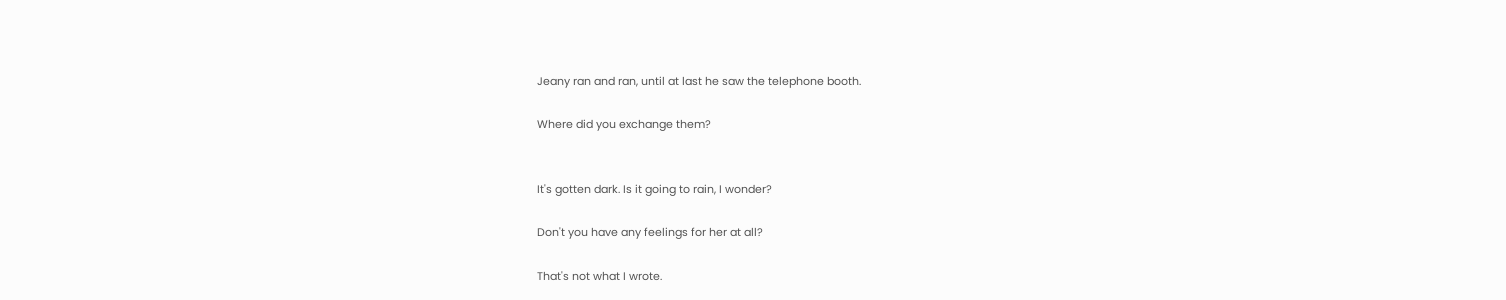Jeany ran and ran, until at last he saw the telephone booth.

Where did you exchange them?


It's gotten dark. Is it going to rain, I wonder?

Don't you have any feelings for her at all?

That's not what I wrote.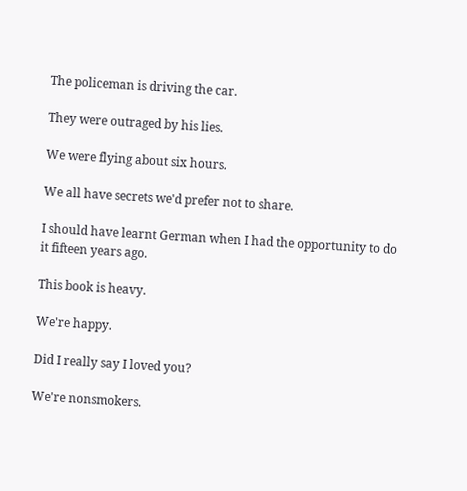The policeman is driving the car.

They were outraged by his lies.

We were flying about six hours.

We all have secrets we'd prefer not to share.

I should have learnt German when I had the opportunity to do it fifteen years ago.

This book is heavy.

We're happy.

Did I really say I loved you?

We're nonsmokers.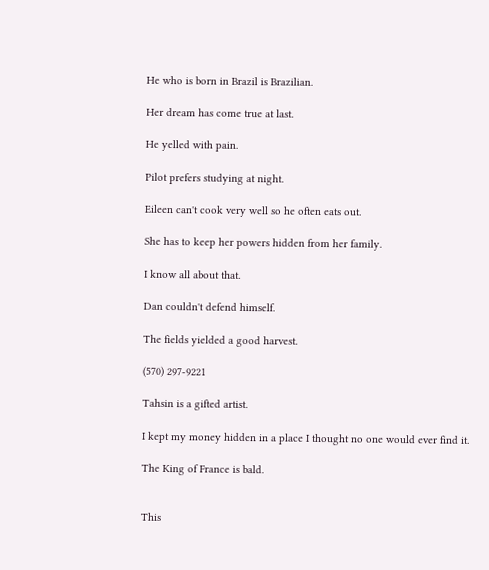He who is born in Brazil is Brazilian.

Her dream has come true at last.

He yelled with pain.

Pilot prefers studying at night.

Eileen can't cook very well so he often eats out.

She has to keep her powers hidden from her family.

I know all about that.

Dan couldn't defend himself.

The fields yielded a good harvest.

(570) 297-9221

Tahsin is a gifted artist.

I kept my money hidden in a place I thought no one would ever find it.

The King of France is bald.


This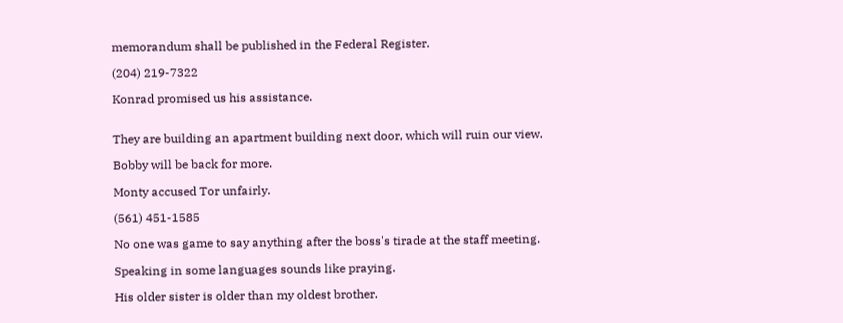memorandum shall be published in the Federal Register.

(204) 219-7322

Konrad promised us his assistance.


They are building an apartment building next door, which will ruin our view.

Bobby will be back for more.

Monty accused Tor unfairly.

(561) 451-1585

No one was game to say anything after the boss's tirade at the staff meeting.

Speaking in some languages sounds like praying.

His older sister is older than my oldest brother.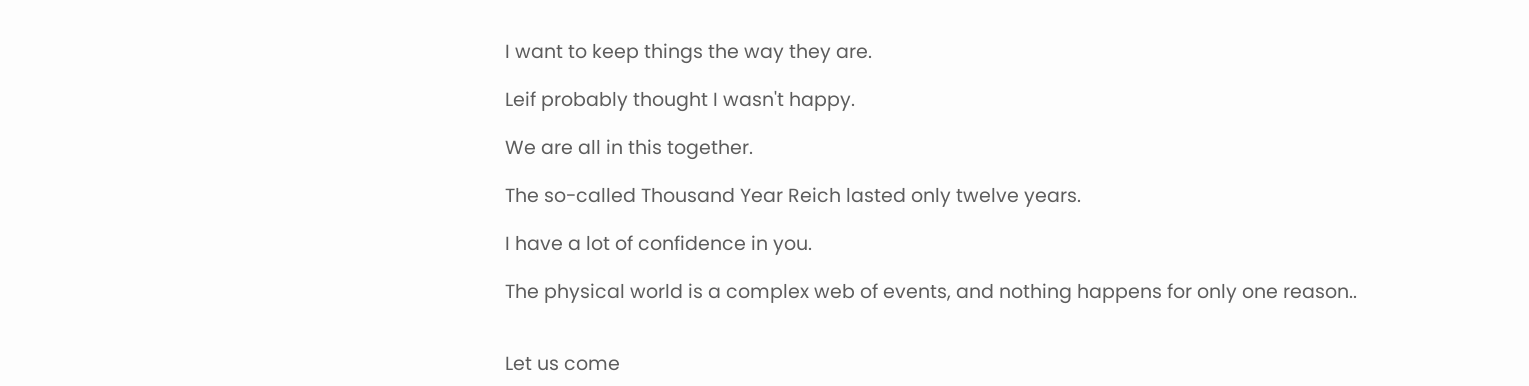I want to keep things the way they are.

Leif probably thought I wasn't happy.

We are all in this together.

The so-called Thousand Year Reich lasted only twelve years.

I have a lot of confidence in you.

The physical world is a complex web of events, and nothing happens for only one reason..


Let us come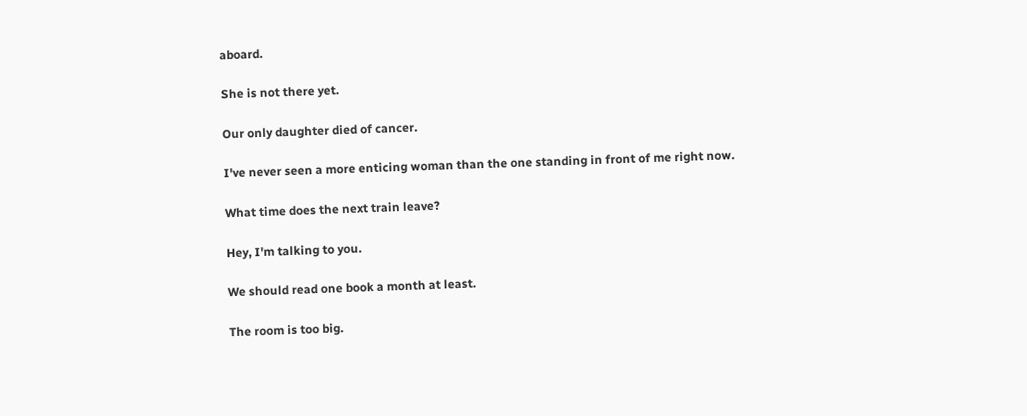aboard.

She is not there yet.

Our only daughter died of cancer.

I've never seen a more enticing woman than the one standing in front of me right now.

What time does the next train leave?

Hey, I'm talking to you.

We should read one book a month at least.

The room is too big.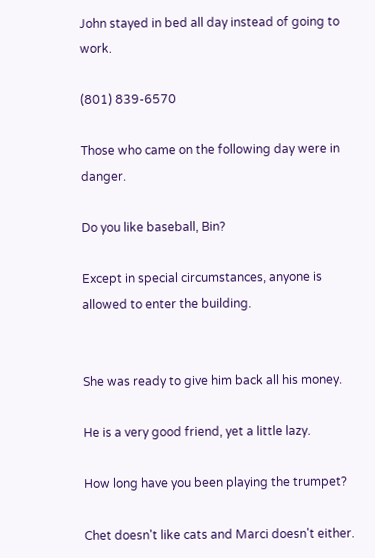John stayed in bed all day instead of going to work.

(801) 839-6570

Those who came on the following day were in danger.

Do you like baseball, Bin?

Except in special circumstances, anyone is allowed to enter the building.


She was ready to give him back all his money.

He is a very good friend, yet a little lazy.

How long have you been playing the trumpet?

Chet doesn't like cats and Marci doesn't either.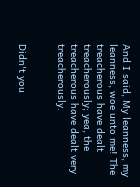And I said, My leanness, my leanness, woe unto me! The treacherous have dealt treacherously; yea, the treacherous have dealt very treacherously.


Didn't you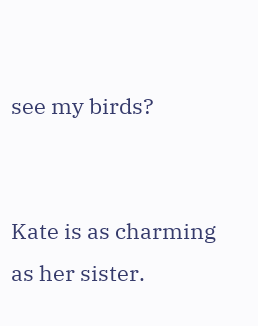see my birds?


Kate is as charming as her sister.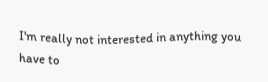I'm really not interested in anything you have to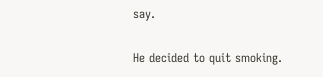say.

He decided to quit smoking.